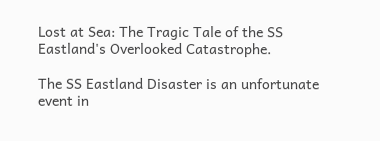Lost at Sea: The Tragic Tale of the SS Eastland's Overlooked Catastrophe.

The SS Eastland Disaster is an unfortunate event in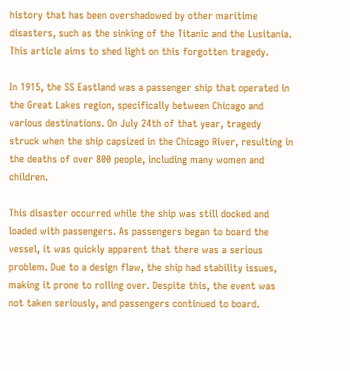history that has been overshadowed by other maritime disasters, such as the sinking of the Titanic and the Lusitania. This article aims to shed light on this forgotten tragedy.

In 1915, the SS Eastland was a passenger ship that operated in the Great Lakes region, specifically between Chicago and various destinations. On July 24th of that year, tragedy struck when the ship capsized in the Chicago River, resulting in the deaths of over 800 people, including many women and children.

This disaster occurred while the ship was still docked and loaded with passengers. As passengers began to board the vessel, it was quickly apparent that there was a serious problem. Due to a design flaw, the ship had stability issues, making it prone to rolling over. Despite this, the event was not taken seriously, and passengers continued to board.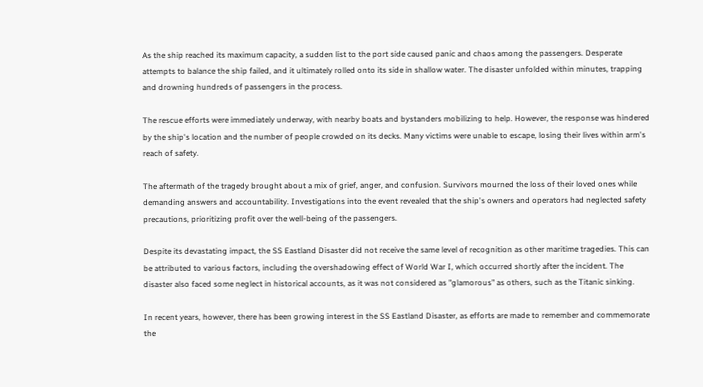As the ship reached its maximum capacity, a sudden list to the port side caused panic and chaos among the passengers. Desperate attempts to balance the ship failed, and it ultimately rolled onto its side in shallow water. The disaster unfolded within minutes, trapping and drowning hundreds of passengers in the process.

The rescue efforts were immediately underway, with nearby boats and bystanders mobilizing to help. However, the response was hindered by the ship's location and the number of people crowded on its decks. Many victims were unable to escape, losing their lives within arm's reach of safety.

The aftermath of the tragedy brought about a mix of grief, anger, and confusion. Survivors mourned the loss of their loved ones while demanding answers and accountability. Investigations into the event revealed that the ship's owners and operators had neglected safety precautions, prioritizing profit over the well-being of the passengers.

Despite its devastating impact, the SS Eastland Disaster did not receive the same level of recognition as other maritime tragedies. This can be attributed to various factors, including the overshadowing effect of World War I, which occurred shortly after the incident. The disaster also faced some neglect in historical accounts, as it was not considered as "glamorous" as others, such as the Titanic sinking.

In recent years, however, there has been growing interest in the SS Eastland Disaster, as efforts are made to remember and commemorate the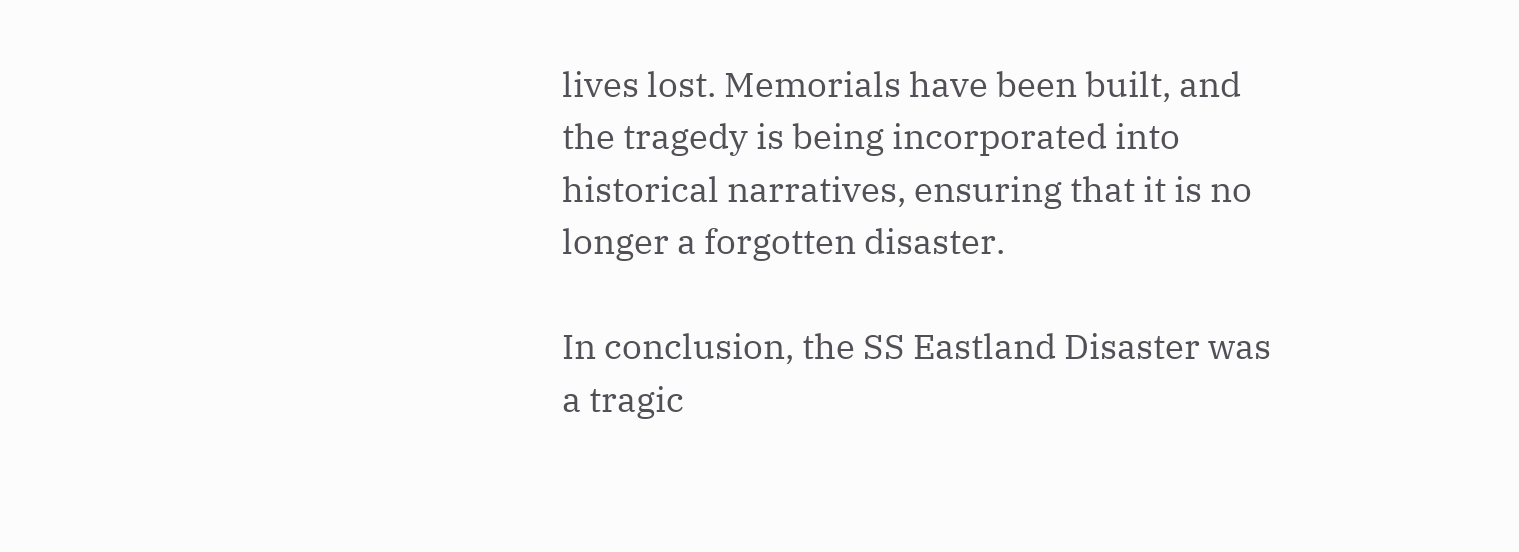lives lost. Memorials have been built, and the tragedy is being incorporated into historical narratives, ensuring that it is no longer a forgotten disaster.

In conclusion, the SS Eastland Disaster was a tragic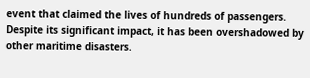event that claimed the lives of hundreds of passengers. Despite its significant impact, it has been overshadowed by other maritime disasters.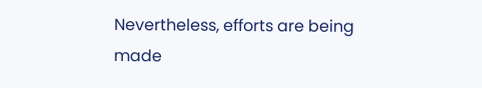Nevertheless, efforts are being made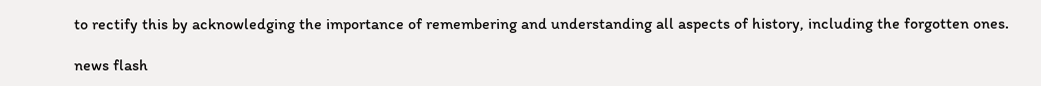to rectify this by acknowledging the importance of remembering and understanding all aspects of history, including the forgotten ones.

news flash